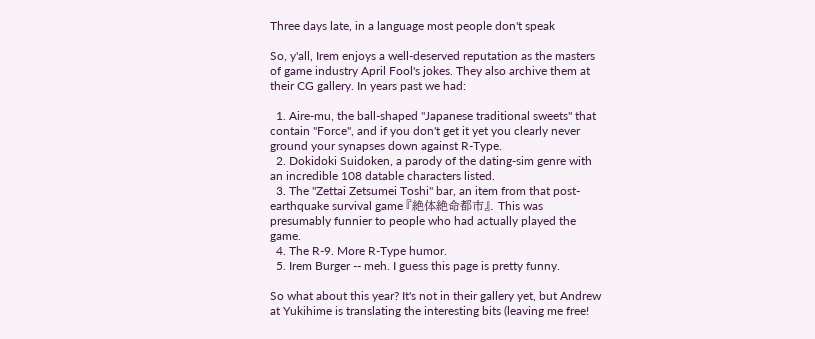Three days late, in a language most people don't speak

So, y'all, Irem enjoys a well-deserved reputation as the masters of game industry April Fool's jokes. They also archive them at their CG gallery. In years past we had:

  1. Aire-mu, the ball-shaped "Japanese traditional sweets" that contain "Force", and if you don't get it yet you clearly never ground your synapses down against R-Type.
  2. Dokidoki Suidoken, a parody of the dating-sim genre with an incredible 108 datable characters listed.
  3. The "Zettai Zetsumei Toshi" bar, an item from that post-earthquake survival game 『絶体絶命都市』. This was presumably funnier to people who had actually played the game.
  4. The R-9. More R-Type humor.
  5. Irem Burger -- meh. I guess this page is pretty funny.

So what about this year? It's not in their gallery yet, but Andrew at Yukihime is translating the interesting bits (leaving me free!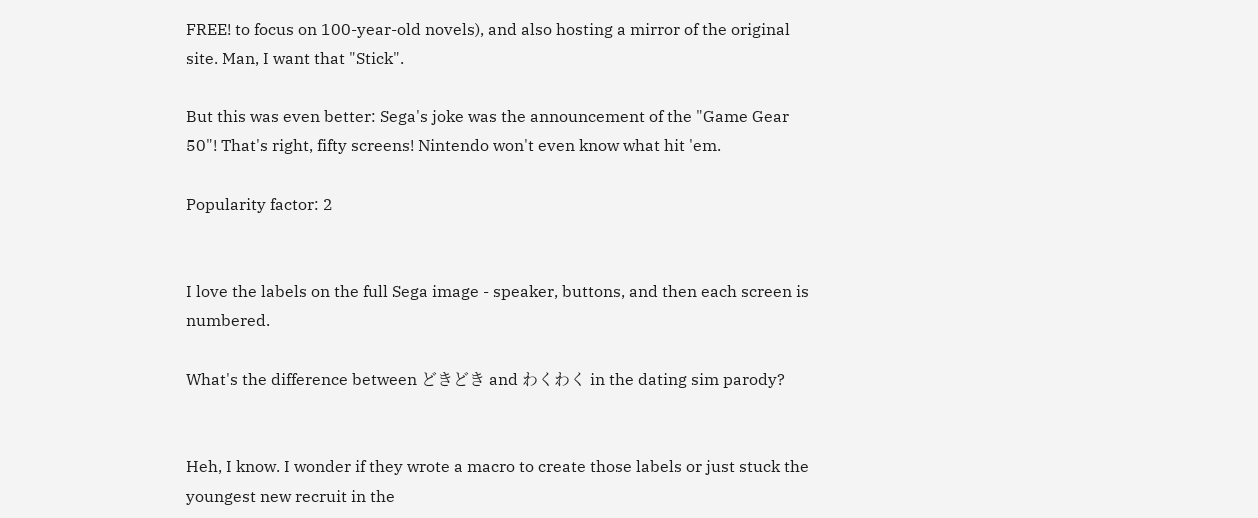FREE! to focus on 100-year-old novels), and also hosting a mirror of the original site. Man, I want that "Stick".

But this was even better: Sega's joke was the announcement of the "Game Gear 50"! That's right, fifty screens! Nintendo won't even know what hit 'em.

Popularity factor: 2


I love the labels on the full Sega image - speaker, buttons, and then each screen is numbered.

What's the difference between どきどき and わくわく in the dating sim parody?


Heh, I know. I wonder if they wrote a macro to create those labels or just stuck the youngest new recruit in the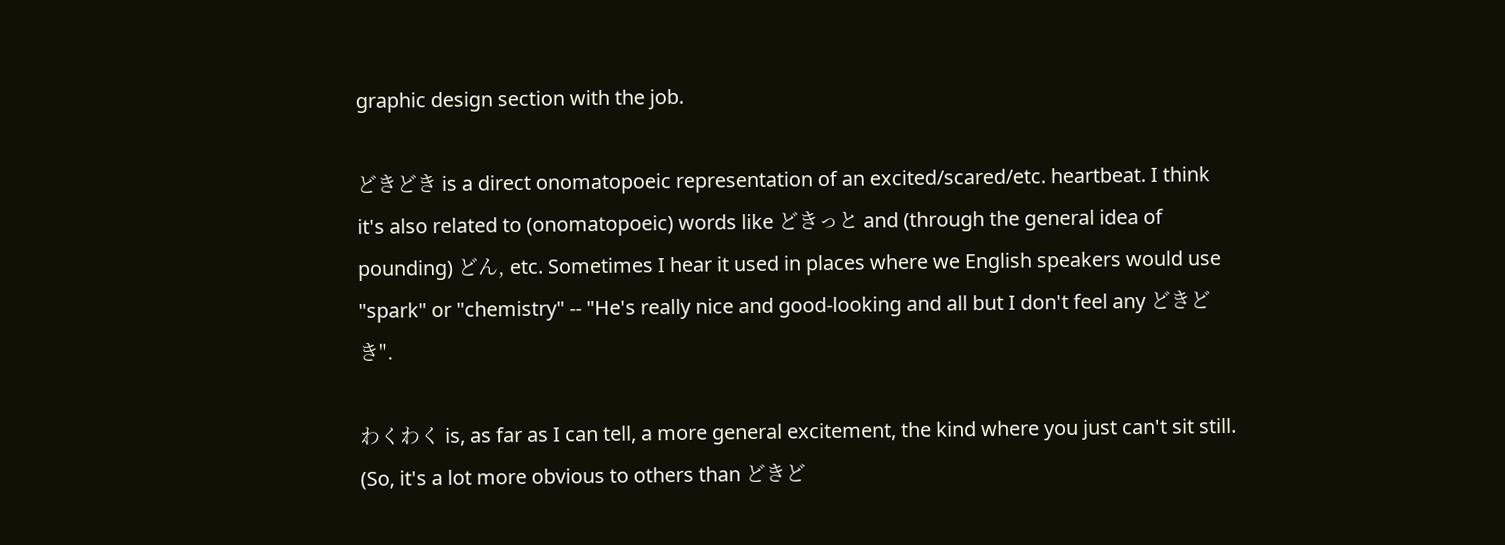graphic design section with the job.

どきどき is a direct onomatopoeic representation of an excited/scared/etc. heartbeat. I think it's also related to (onomatopoeic) words like どきっと and (through the general idea of pounding) どん, etc. Sometimes I hear it used in places where we English speakers would use "spark" or "chemistry" -- "He's really nice and good-looking and all but I don't feel any どきどき".

わくわく is, as far as I can tell, a more general excitement, the kind where you just can't sit still. (So, it's a lot more obvious to others than どきど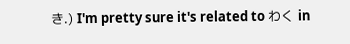き.) I'm pretty sure it's related to わく in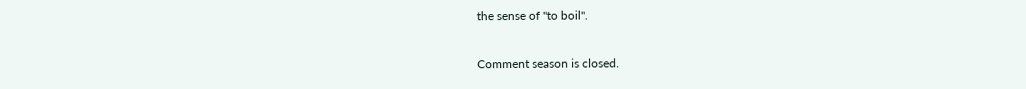the sense of "to boil".

Comment season is closed.